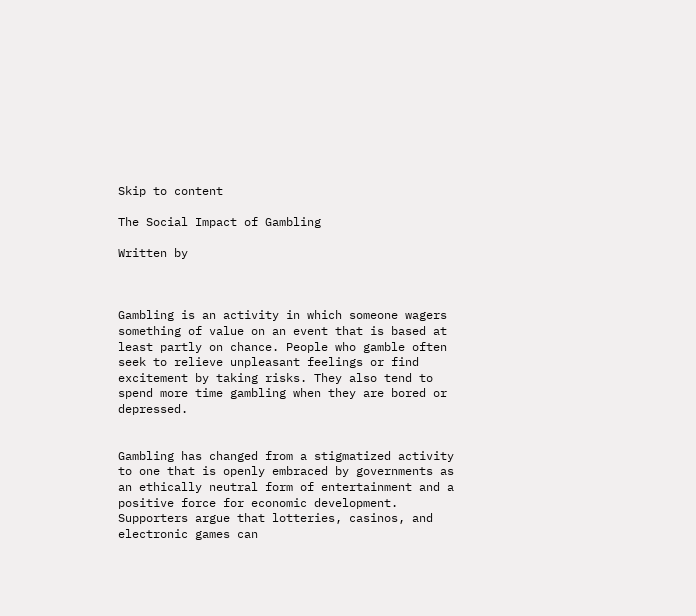Skip to content

The Social Impact of Gambling

Written by



Gambling is an activity in which someone wagers something of value on an event that is based at least partly on chance. People who gamble often seek to relieve unpleasant feelings or find excitement by taking risks. They also tend to spend more time gambling when they are bored or depressed.


Gambling has changed from a stigmatized activity to one that is openly embraced by governments as an ethically neutral form of entertainment and a positive force for economic development. Supporters argue that lotteries, casinos, and electronic games can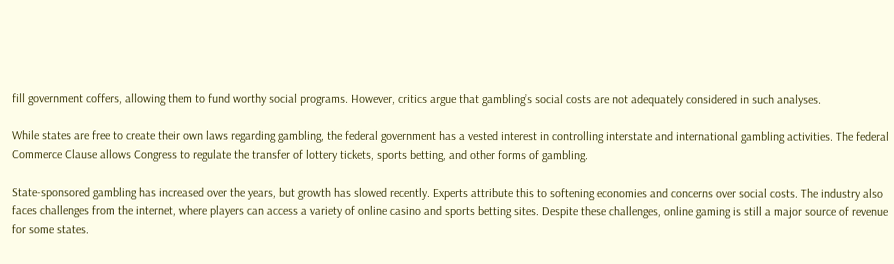fill government coffers, allowing them to fund worthy social programs. However, critics argue that gambling’s social costs are not adequately considered in such analyses.

While states are free to create their own laws regarding gambling, the federal government has a vested interest in controlling interstate and international gambling activities. The federal Commerce Clause allows Congress to regulate the transfer of lottery tickets, sports betting, and other forms of gambling.

State-sponsored gambling has increased over the years, but growth has slowed recently. Experts attribute this to softening economies and concerns over social costs. The industry also faces challenges from the internet, where players can access a variety of online casino and sports betting sites. Despite these challenges, online gaming is still a major source of revenue for some states.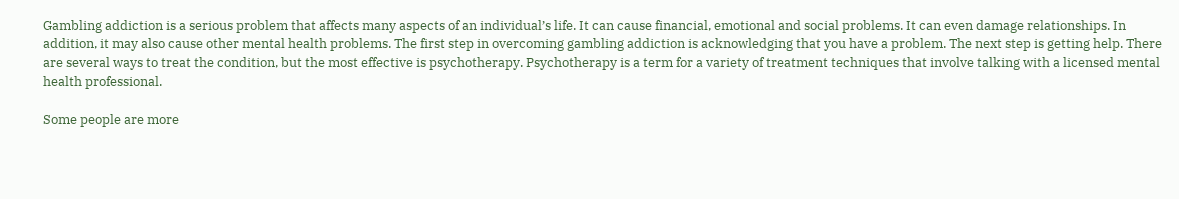Gambling addiction is a serious problem that affects many aspects of an individual’s life. It can cause financial, emotional and social problems. It can even damage relationships. In addition, it may also cause other mental health problems. The first step in overcoming gambling addiction is acknowledging that you have a problem. The next step is getting help. There are several ways to treat the condition, but the most effective is psychotherapy. Psychotherapy is a term for a variety of treatment techniques that involve talking with a licensed mental health professional.

Some people are more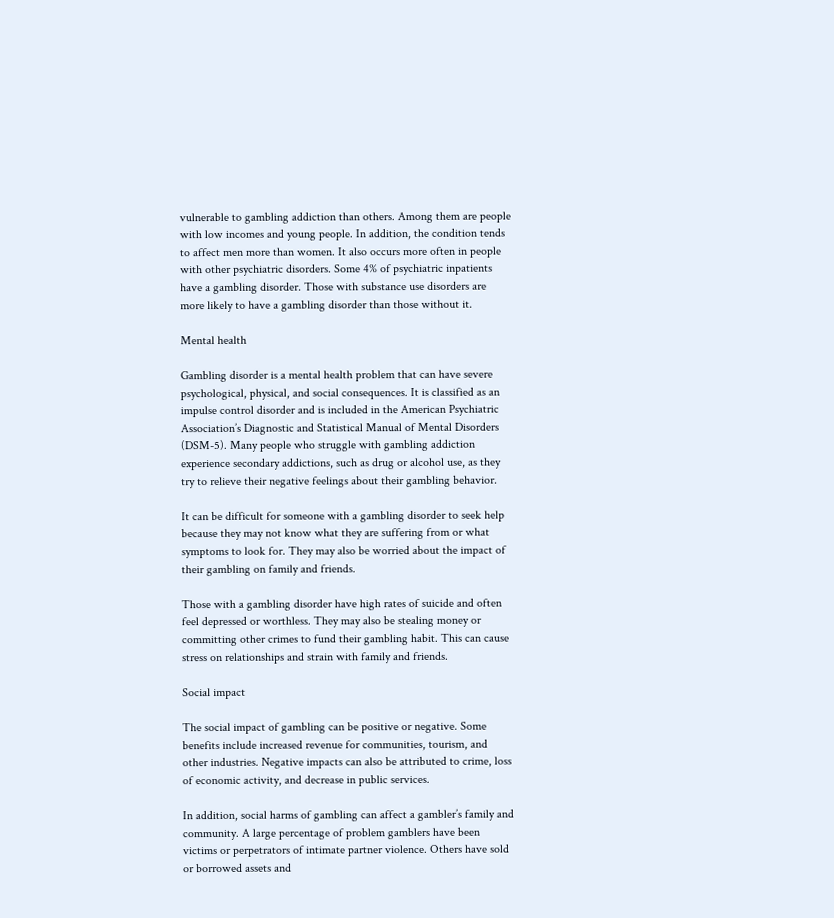vulnerable to gambling addiction than others. Among them are people with low incomes and young people. In addition, the condition tends to affect men more than women. It also occurs more often in people with other psychiatric disorders. Some 4% of psychiatric inpatients have a gambling disorder. Those with substance use disorders are more likely to have a gambling disorder than those without it.

Mental health

Gambling disorder is a mental health problem that can have severe psychological, physical, and social consequences. It is classified as an impulse control disorder and is included in the American Psychiatric Association’s Diagnostic and Statistical Manual of Mental Disorders (DSM-5). Many people who struggle with gambling addiction experience secondary addictions, such as drug or alcohol use, as they try to relieve their negative feelings about their gambling behavior.

It can be difficult for someone with a gambling disorder to seek help because they may not know what they are suffering from or what symptoms to look for. They may also be worried about the impact of their gambling on family and friends.

Those with a gambling disorder have high rates of suicide and often feel depressed or worthless. They may also be stealing money or committing other crimes to fund their gambling habit. This can cause stress on relationships and strain with family and friends.

Social impact

The social impact of gambling can be positive or negative. Some benefits include increased revenue for communities, tourism, and other industries. Negative impacts can also be attributed to crime, loss of economic activity, and decrease in public services.

In addition, social harms of gambling can affect a gambler’s family and community. A large percentage of problem gamblers have been victims or perpetrators of intimate partner violence. Others have sold or borrowed assets and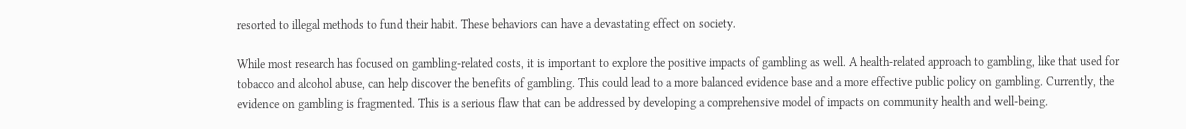resorted to illegal methods to fund their habit. These behaviors can have a devastating effect on society.

While most research has focused on gambling-related costs, it is important to explore the positive impacts of gambling as well. A health-related approach to gambling, like that used for tobacco and alcohol abuse, can help discover the benefits of gambling. This could lead to a more balanced evidence base and a more effective public policy on gambling. Currently, the evidence on gambling is fragmented. This is a serious flaw that can be addressed by developing a comprehensive model of impacts on community health and well-being.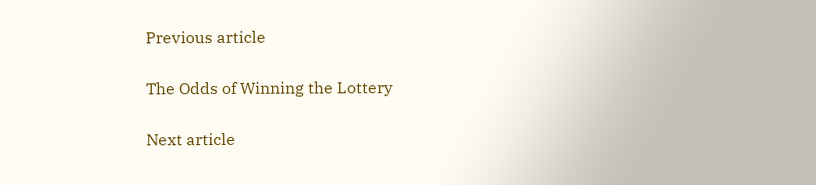Previous article

The Odds of Winning the Lottery

Next article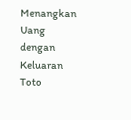Menangkan Uang dengan Keluaran Toto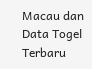Macau dan Data Togel Terbaru